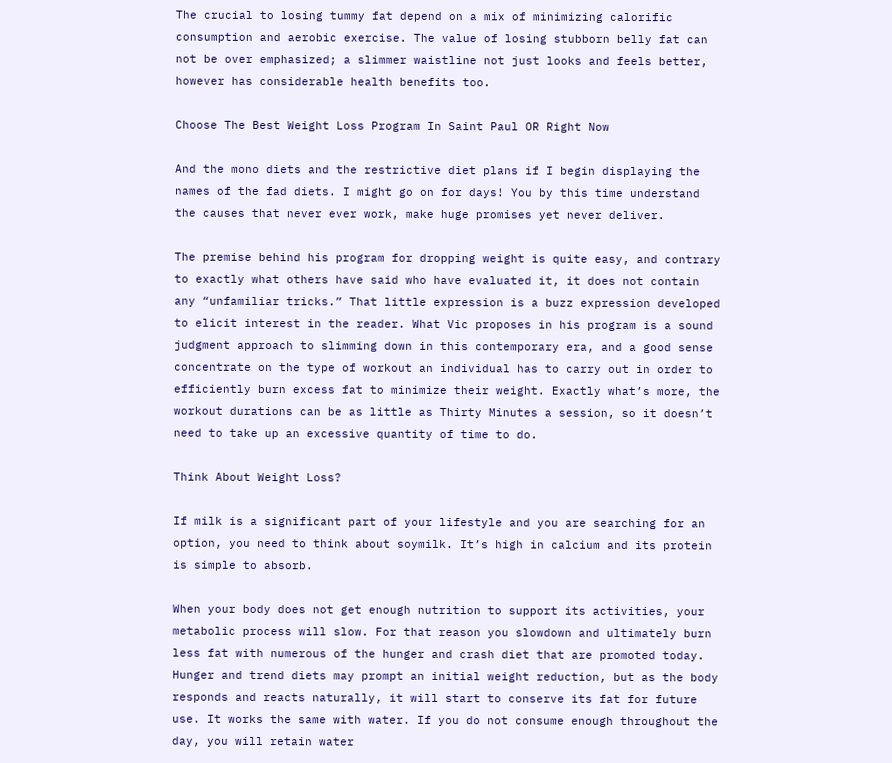The crucial to losing tummy fat depend on a mix of minimizing calorific consumption and aerobic exercise. The value of losing stubborn belly fat can not be over emphasized; a slimmer waistline not just looks and feels better, however has considerable health benefits too.

Choose The Best Weight Loss Program In Saint Paul OR Right Now

And the mono diets and the restrictive diet plans if I begin displaying the names of the fad diets. I might go on for days! You by this time understand the causes that never ever work, make huge promises yet never deliver.

The premise behind his program for dropping weight is quite easy, and contrary to exactly what others have said who have evaluated it, it does not contain any “unfamiliar tricks.” That little expression is a buzz expression developed to elicit interest in the reader. What Vic proposes in his program is a sound judgment approach to slimming down in this contemporary era, and a good sense concentrate on the type of workout an individual has to carry out in order to efficiently burn excess fat to minimize their weight. Exactly what’s more, the workout durations can be as little as Thirty Minutes a session, so it doesn’t need to take up an excessive quantity of time to do.

Think About Weight Loss?

If milk is a significant part of your lifestyle and you are searching for an option, you need to think about soymilk. It’s high in calcium and its protein is simple to absorb.

When your body does not get enough nutrition to support its activities, your metabolic process will slow. For that reason you slowdown and ultimately burn less fat with numerous of the hunger and crash diet that are promoted today. Hunger and trend diets may prompt an initial weight reduction, but as the body responds and reacts naturally, it will start to conserve its fat for future use. It works the same with water. If you do not consume enough throughout the day, you will retain water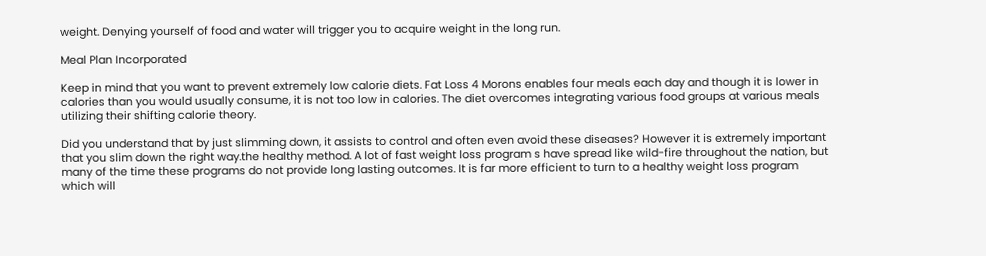weight. Denying yourself of food and water will trigger you to acquire weight in the long run.

Meal Plan Incorporated

Keep in mind that you want to prevent extremely low calorie diets. Fat Loss 4 Morons enables four meals each day and though it is lower in calories than you would usually consume, it is not too low in calories. The diet overcomes integrating various food groups at various meals utilizing their shifting calorie theory.

Did you understand that by just slimming down, it assists to control and often even avoid these diseases? However it is extremely important that you slim down the right way.the healthy method. A lot of fast weight loss program s have spread like wild-fire throughout the nation, but many of the time these programs do not provide long lasting outcomes. It is far more efficient to turn to a healthy weight loss program which will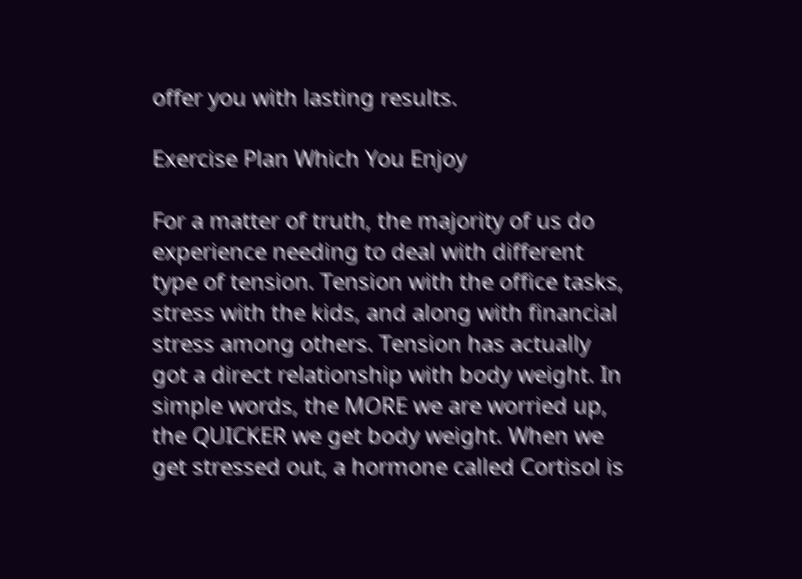offer you with lasting results.

Exercise Plan Which You Enjoy

For a matter of truth, the majority of us do experience needing to deal with different type of tension. Tension with the office tasks, stress with the kids, and along with financial stress among others. Tension has actually got a direct relationship with body weight. In simple words, the MORE we are worried up, the QUICKER we get body weight. When we get stressed out, a hormone called Cortisol is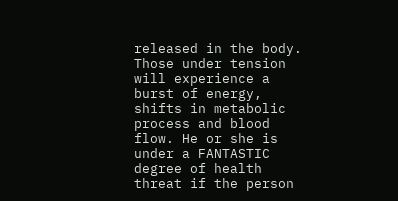released in the body. Those under tension will experience a burst of energy, shifts in metabolic process and blood flow. He or she is under a FANTASTIC degree of health threat if the person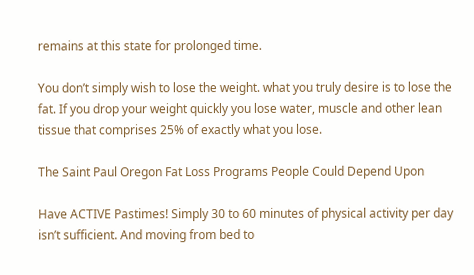remains at this state for prolonged time.

You don’t simply wish to lose the weight. what you truly desire is to lose the fat. If you drop your weight quickly you lose water, muscle and other lean tissue that comprises 25% of exactly what you lose.

The Saint Paul Oregon Fat Loss Programs People Could Depend Upon

Have ACTIVE Pastimes! Simply 30 to 60 minutes of physical activity per day isn’t sufficient. And moving from bed to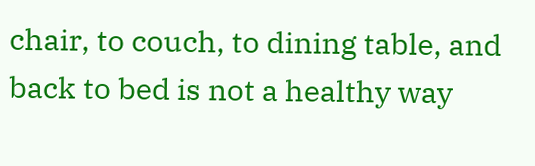chair, to couch, to dining table, and back to bed is not a healthy way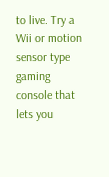to live. Try a Wii or motion sensor type gaming console that lets you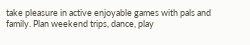take pleasure in active enjoyable games with pals and family. Plan weekend trips, dance, play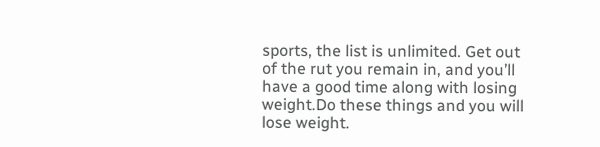sports, the list is unlimited. Get out of the rut you remain in, and you’ll have a good time along with losing weight.Do these things and you will lose weight.